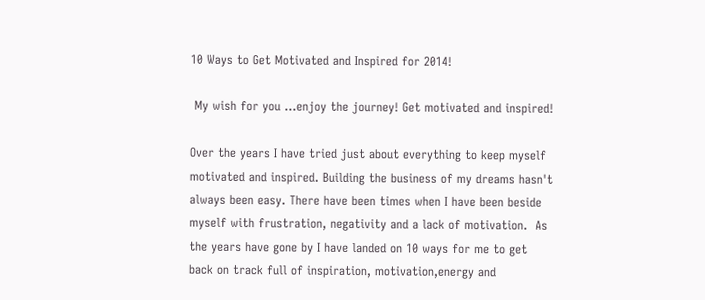10 Ways to Get Motivated and Inspired for 2014!

 My wish for you ...enjoy the journey! Get motivated and inspired!

Over the years I have tried just about everything to keep myself motivated and inspired. Building the business of my dreams hasn't always been easy. There have been times when I have been beside myself with frustration, negativity and a lack of motivation.  As the years have gone by I have landed on 10 ways for me to get back on track full of inspiration, motivation,energy and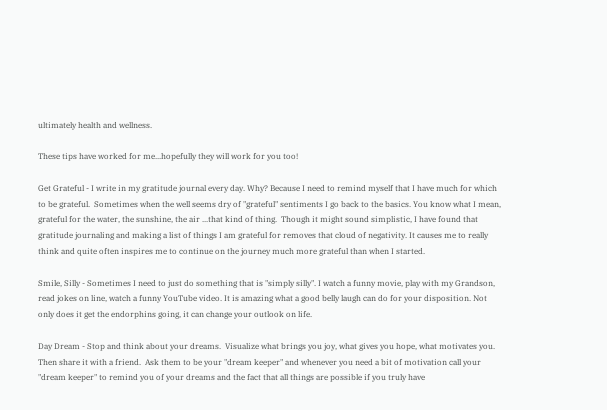ultimately health and wellness.

These tips have worked for me...hopefully they will work for you too!

Get Grateful - I write in my gratitude journal every day. Why? Because I need to remind myself that I have much for which to be grateful.  Sometimes when the well seems dry of "grateful" sentiments I go back to the basics. You know what I mean, grateful for the water, the sunshine, the air ...that kind of thing.  Though it might sound simplistic, I have found that gratitude journaling and making a list of things I am grateful for removes that cloud of negativity. It causes me to really think and quite often inspires me to continue on the journey much more grateful than when I started.

Smile, Silly - Sometimes I need to just do something that is "simply silly". I watch a funny movie, play with my Grandson, read jokes on line, watch a funny YouTube video. It is amazing what a good belly laugh can do for your disposition. Not only does it get the endorphins going, it can change your outlook on life.

Day Dream - Stop and think about your dreams.  Visualize what brings you joy, what gives you hope, what motivates you.  Then share it with a friend.  Ask them to be your "dream keeper" and whenever you need a bit of motivation call your "dream keeper" to remind you of your dreams and the fact that all things are possible if you truly have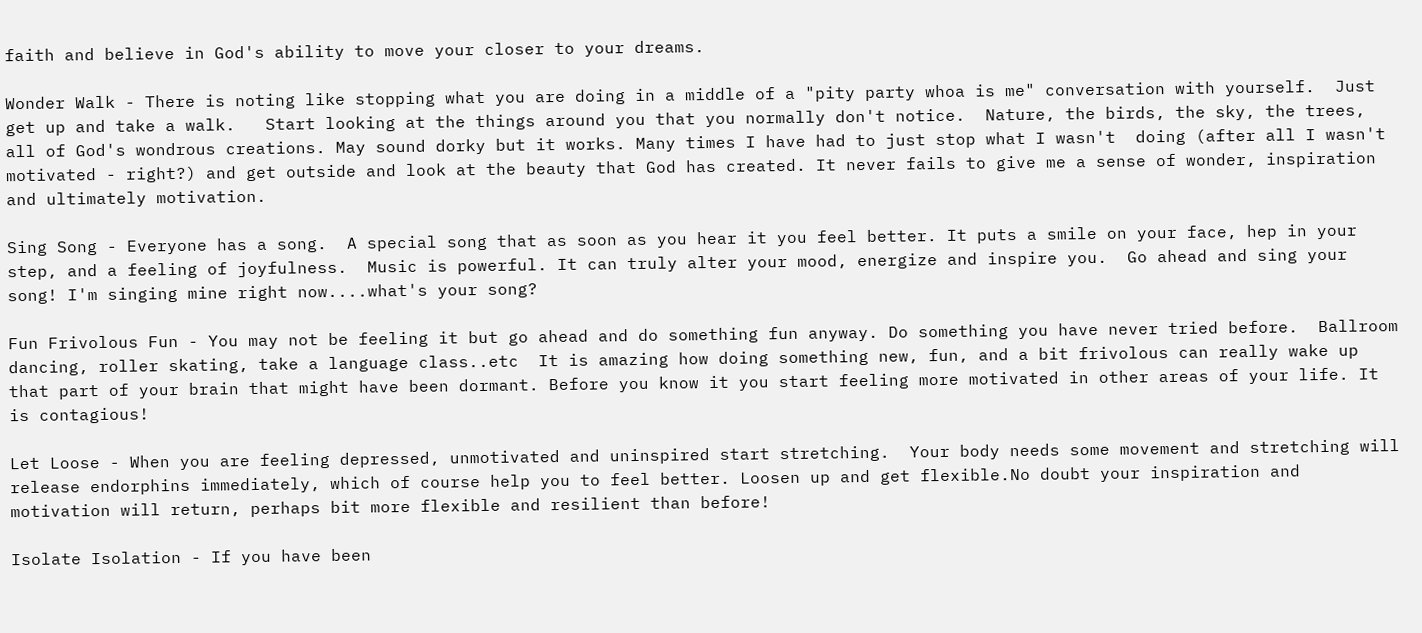faith and believe in God's ability to move your closer to your dreams.

Wonder Walk - There is noting like stopping what you are doing in a middle of a "pity party whoa is me" conversation with yourself.  Just get up and take a walk.   Start looking at the things around you that you normally don't notice.  Nature, the birds, the sky, the trees, all of God's wondrous creations. May sound dorky but it works. Many times I have had to just stop what I wasn't  doing (after all I wasn't motivated - right?) and get outside and look at the beauty that God has created. It never fails to give me a sense of wonder, inspiration and ultimately motivation.

Sing Song - Everyone has a song.  A special song that as soon as you hear it you feel better. It puts a smile on your face, hep in your step, and a feeling of joyfulness.  Music is powerful. It can truly alter your mood, energize and inspire you.  Go ahead and sing your song! I'm singing mine right now....what's your song?

Fun Frivolous Fun - You may not be feeling it but go ahead and do something fun anyway. Do something you have never tried before.  Ballroom dancing, roller skating, take a language class..etc  It is amazing how doing something new, fun, and a bit frivolous can really wake up that part of your brain that might have been dormant. Before you know it you start feeling more motivated in other areas of your life. It is contagious!

Let Loose - When you are feeling depressed, unmotivated and uninspired start stretching.  Your body needs some movement and stretching will release endorphins immediately, which of course help you to feel better. Loosen up and get flexible.No doubt your inspiration and motivation will return, perhaps bit more flexible and resilient than before!

Isolate Isolation - If you have been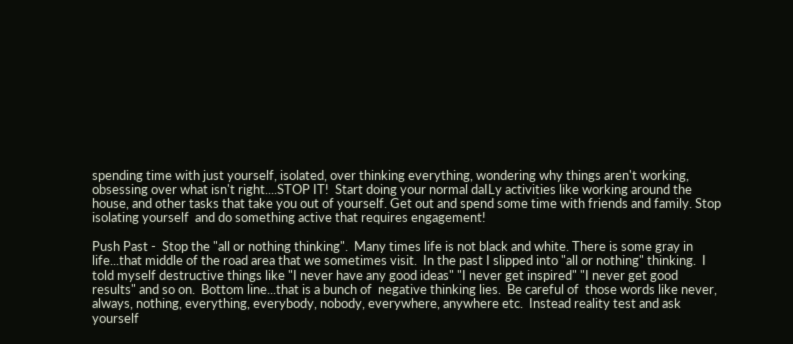spending time with just yourself, isolated, over thinking everything, wondering why things aren't working, obsessing over what isn't right....STOP IT!  Start doing your normal daILy activities like working around the house, and other tasks that take you out of yourself. Get out and spend some time with friends and family. Stop isolating yourself  and do something active that requires engagement!

Push Past -  Stop the "all or nothing thinking".  Many times life is not black and white. There is some gray in life...that middle of the road area that we sometimes visit.  In the past I slipped into "all or nothing" thinking.  I told myself destructive things like "I never have any good ideas" "I never get inspired" "I never get good results" and so on.  Bottom line...that is a bunch of  negative thinking lies.  Be careful of  those words like never, always, nothing, everything, everybody, nobody, everywhere, anywhere etc.  Instead reality test and ask yourself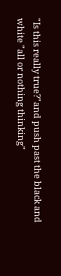"Is this really true?"and push past the black and white "all or nothing thinking"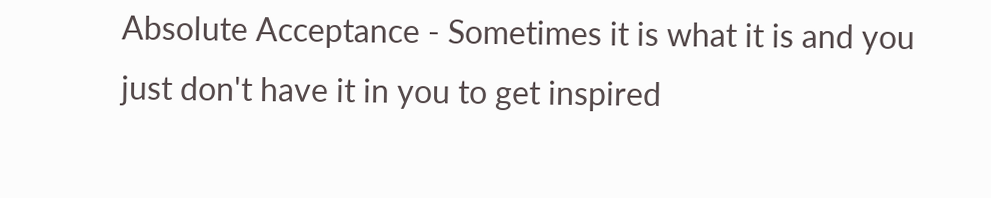Absolute Acceptance - Sometimes it is what it is and you just don't have it in you to get inspired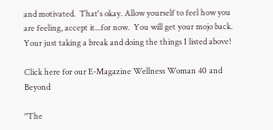and motivated.  That's okay. Allow yourself to feel how you are feeling, accept it...for now.  You will get your mojo back. Your just taking a break and doing the things I listed above!

Click here for our E-Magazine Wellness Woman 40 and Beyond

"The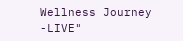Wellness Journey -LIVE"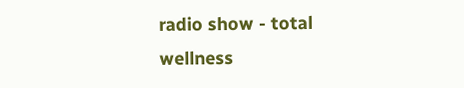radio show - total wellness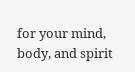for your mind, body, and spirit